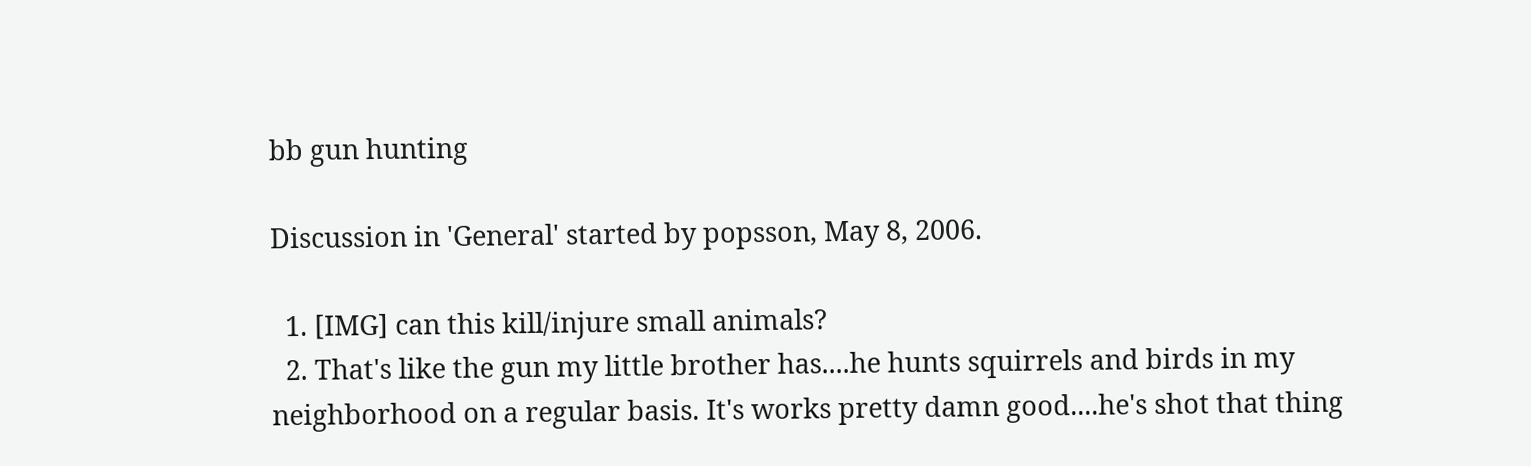bb gun hunting

Discussion in 'General' started by popsson, May 8, 2006.

  1. [IMG] can this kill/injure small animals?
  2. That's like the gun my little brother has....he hunts squirrels and birds in my neighborhood on a regular basis. It's works pretty damn good....he's shot that thing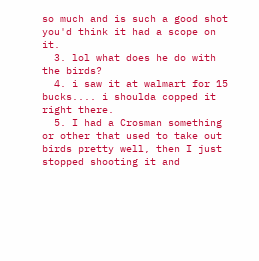so much and is such a good shot you'd think it had a scope on it.
  3. lol what does he do with the birds?
  4. i saw it at walmart for 15 bucks.... i shoulda copped it right there.
  5. I had a Crosman something or other that used to take out birds pretty well, then I just stopped shooting it and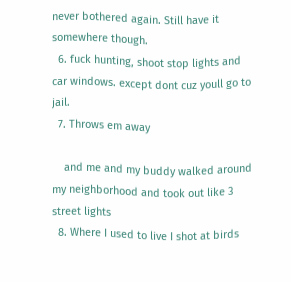never bothered again. Still have it somewhere though.
  6. fuck hunting, shoot stop lights and car windows. except dont cuz youll go to jail.
  7. Throws em away

    and me and my buddy walked around my neighborhood and took out like 3 street lights
  8. Where I used to live I shot at birds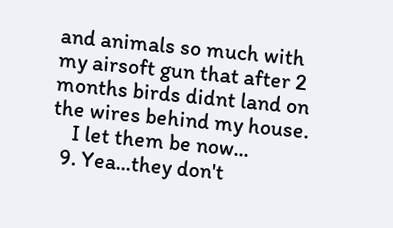and animals so much with my airsoft gun that after 2 months birds didnt land on the wires behind my house.
    I let them be now...
  9. Yea...they don't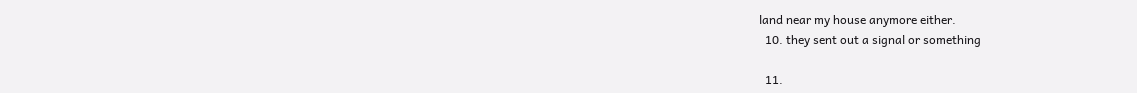land near my house anymore either.
  10. they sent out a signal or something

  11.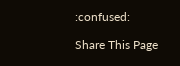:confused:

Share This Page